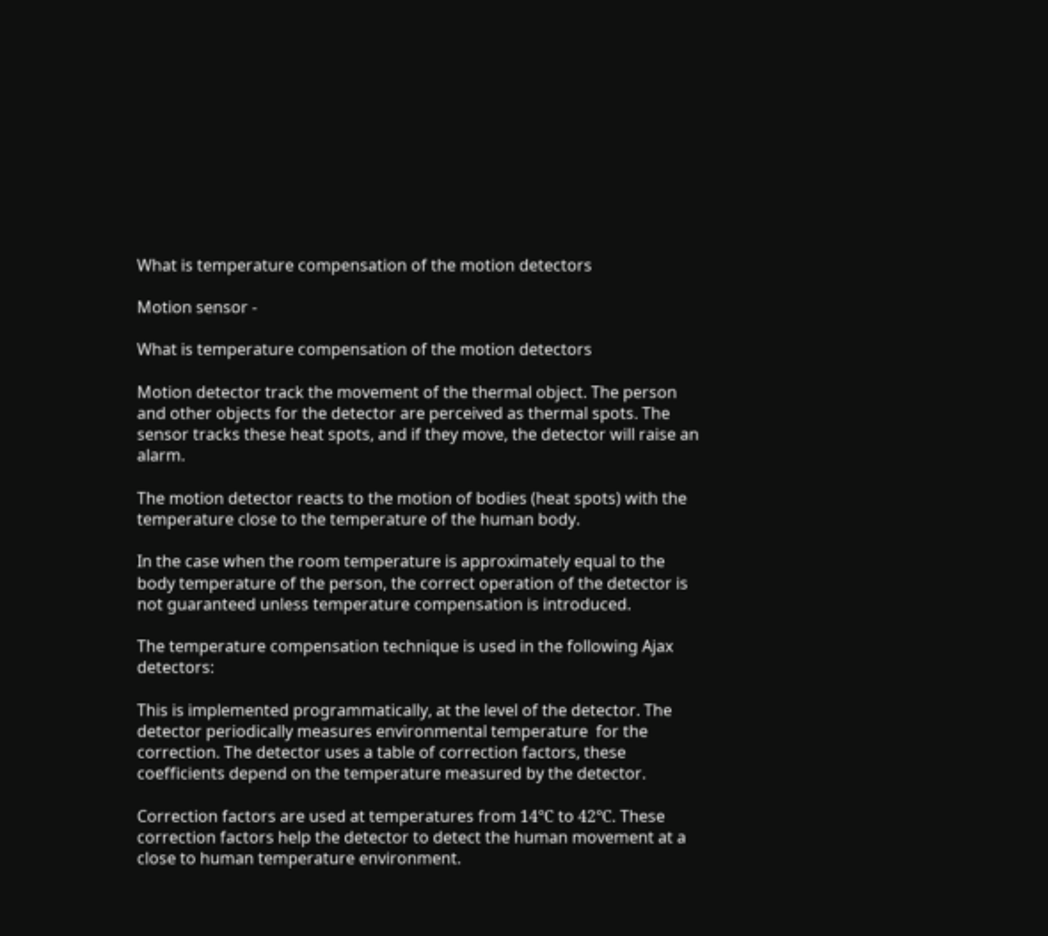What is temperature compensation of the motion detectors

Motion sensor -

What is temperature compensation of the motion detectors

Motion detector track the movement of the thermal object. The person and other objects for the detector are perceived as thermal spots. The sensor tracks these heat spots, and if they move, the detector will raise an alarm.

The motion detector reacts to the motion of bodies (heat spots) with the temperature close to the temperature of the human body.

In the case when the room temperature is approximately equal to the body temperature of the person, the correct operation of the detector is not guaranteed unless temperature compensation is introduced.

The temperature compensation technique is used in the following Ajax detectors:

This is implemented programmatically, at the level of the detector. The detector periodically measures environmental temperature  for the correction. The detector uses a table of correction factors, these coefficients depend on the temperature measured by the detector.

Correction factors are used at temperatures from 14°С to 42°С. These correction factors help the detector to detect the human movement at a close to human temperature environment.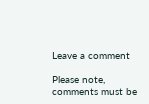Leave a comment

Please note, comments must be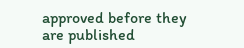approved before they are published